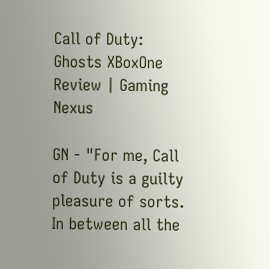Call of Duty: Ghosts XBoxOne Review | Gaming Nexus

GN - "For me, Call of Duty is a guilty pleasure of sorts. In between all the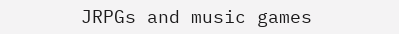JRPGs and music games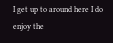I get up to around here I do enjoy the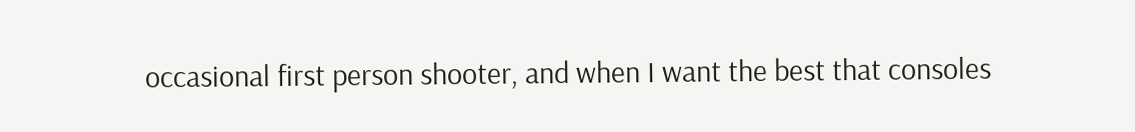occasional first person shooter, and when I want the best that consoles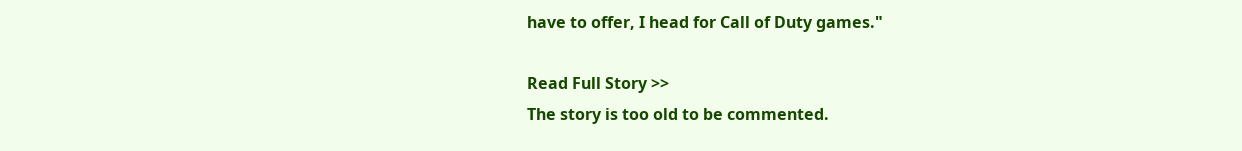have to offer, I head for Call of Duty games."

Read Full Story >>
The story is too old to be commented.